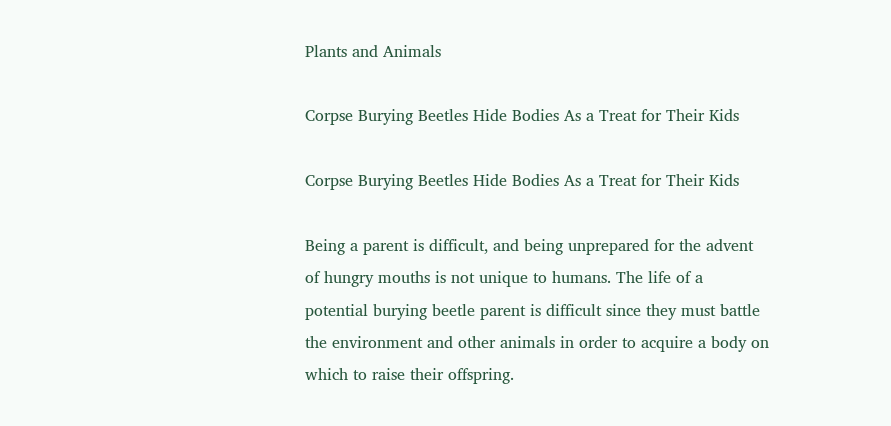Plants and Animals

Corpse Burying Beetles Hide Bodies As a Treat for Their Kids

Corpse Burying Beetles Hide Bodies As a Treat for Their Kids

Being a parent is difficult, and being unprepared for the advent of hungry mouths is not unique to humans. The life of a potential burying beetle parent is difficult since they must battle the environment and other animals in order to acquire a body on which to raise their offspring.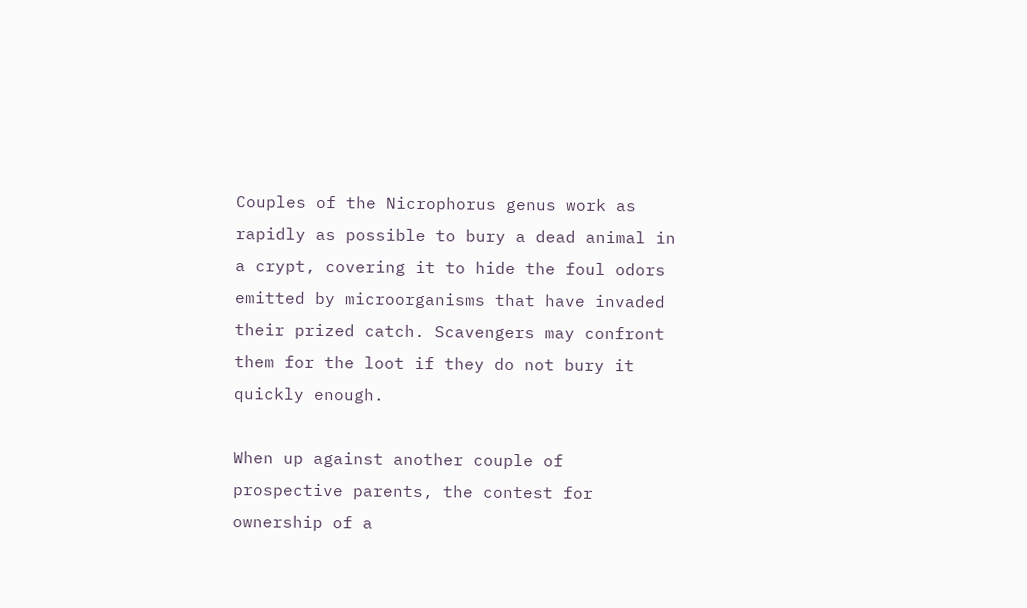Couples of the Nicrophorus genus work as rapidly as possible to bury a dead animal in a crypt, covering it to hide the foul odors emitted by microorganisms that have invaded their prized catch. Scavengers may confront them for the loot if they do not bury it quickly enough.

When up against another couple of prospective parents, the contest for ownership of a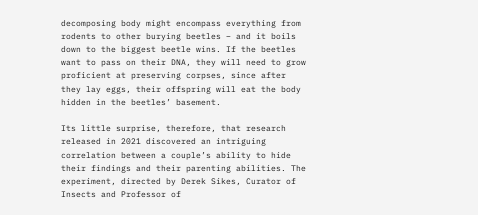decomposing body might encompass everything from rodents to other burying beetles – and it boils down to the biggest beetle wins. If the beetles want to pass on their DNA, they will need to grow proficient at preserving corpses, since after they lay eggs, their offspring will eat the body hidden in the beetles’ basement.

Its little surprise, therefore, that research released in 2021 discovered an intriguing correlation between a couple’s ability to hide their findings and their parenting abilities. The experiment, directed by Derek Sikes, Curator of Insects and Professor of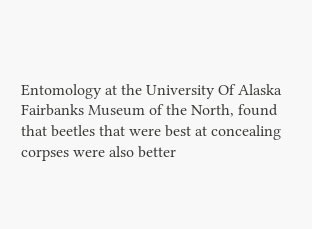Entomology at the University Of Alaska Fairbanks Museum of the North, found that beetles that were best at concealing corpses were also better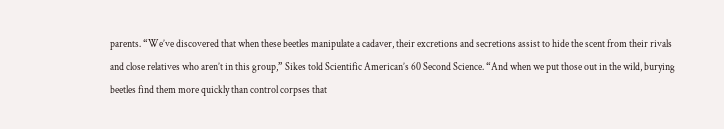parents. “We’ve discovered that when these beetles manipulate a cadaver, their excretions and secretions assist to hide the scent from their rivals and close relatives who aren’t in this group,” Sikes told Scientific American’s 60 Second Science. “And when we put those out in the wild, burying beetles find them more quickly than control corpses that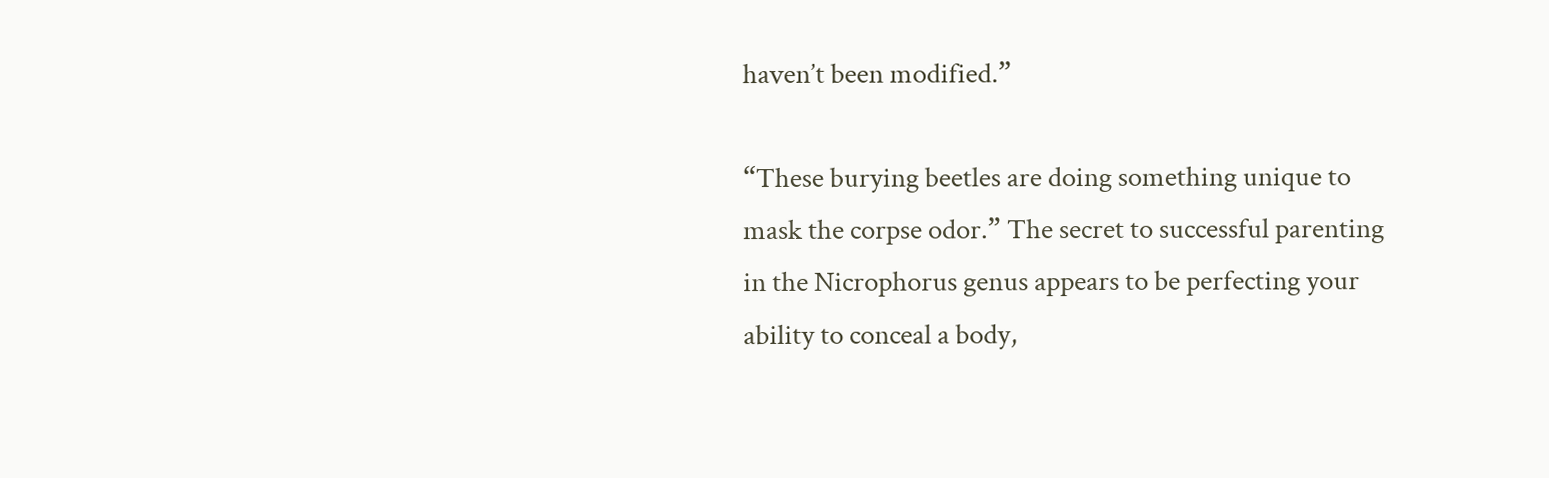haven’t been modified.”

“These burying beetles are doing something unique to mask the corpse odor.” The secret to successful parenting in the Nicrophorus genus appears to be perfecting your ability to conceal a body,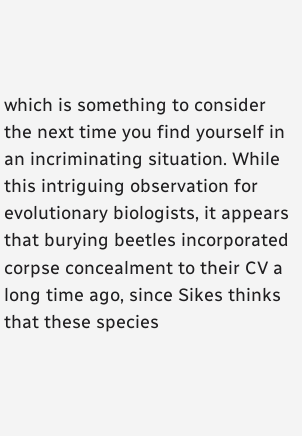which is something to consider the next time you find yourself in an incriminating situation. While this intriguing observation for evolutionary biologists, it appears that burying beetles incorporated corpse concealment to their CV a long time ago, since Sikes thinks that these species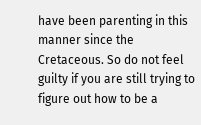have been parenting in this manner since the Cretaceous. So do not feel guilty if you are still trying to figure out how to be a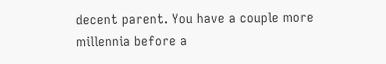decent parent. You have a couple more millennia before a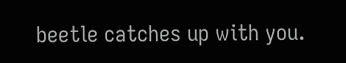beetle catches up with you.